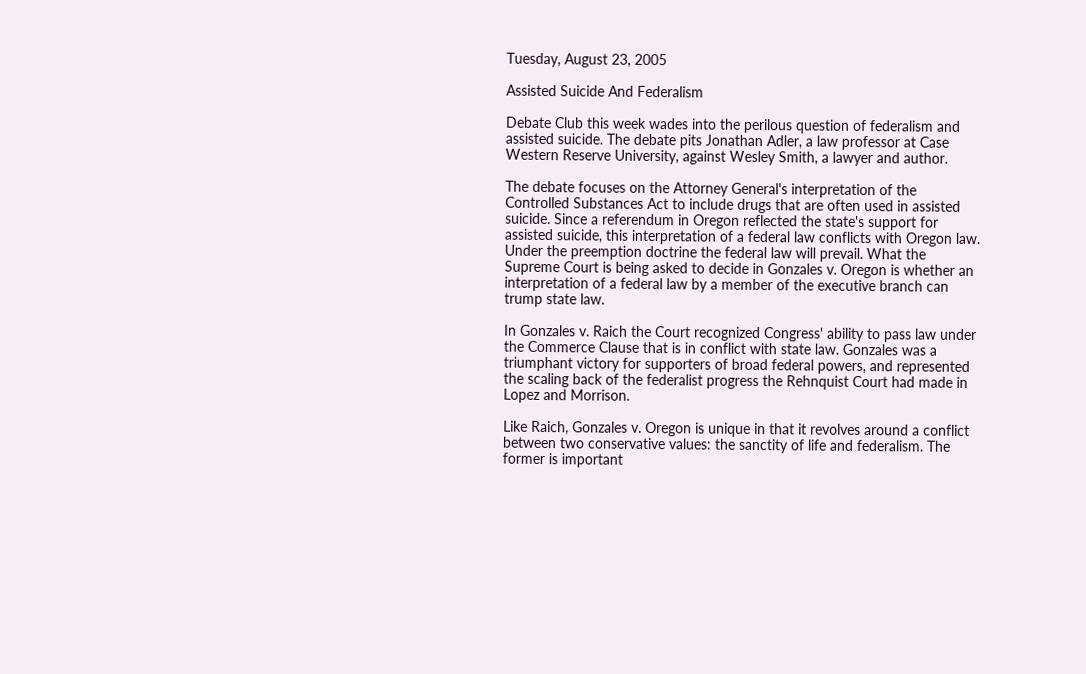Tuesday, August 23, 2005

Assisted Suicide And Federalism

Debate Club this week wades into the perilous question of federalism and assisted suicide. The debate pits Jonathan Adler, a law professor at Case Western Reserve University, against Wesley Smith, a lawyer and author.

The debate focuses on the Attorney General's interpretation of the Controlled Substances Act to include drugs that are often used in assisted suicide. Since a referendum in Oregon reflected the state's support for assisted suicide, this interpretation of a federal law conflicts with Oregon law. Under the preemption doctrine the federal law will prevail. What the Supreme Court is being asked to decide in Gonzales v. Oregon is whether an interpretation of a federal law by a member of the executive branch can trump state law.

In Gonzales v. Raich the Court recognized Congress' ability to pass law under the Commerce Clause that is in conflict with state law. Gonzales was a triumphant victory for supporters of broad federal powers, and represented the scaling back of the federalist progress the Rehnquist Court had made in Lopez and Morrison.

Like Raich, Gonzales v. Oregon is unique in that it revolves around a conflict between two conservative values: the sanctity of life and federalism. The former is important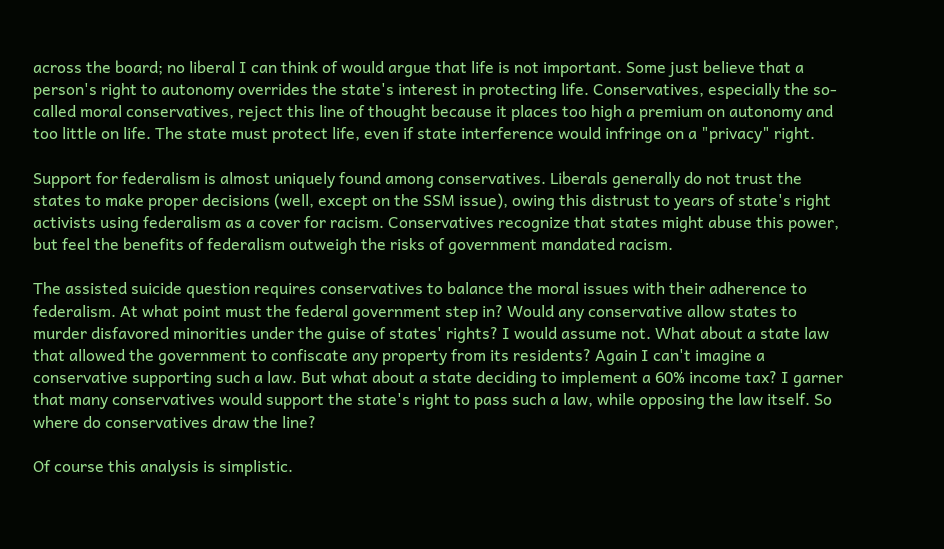across the board; no liberal I can think of would argue that life is not important. Some just believe that a person's right to autonomy overrides the state's interest in protecting life. Conservatives, especially the so-called moral conservatives, reject this line of thought because it places too high a premium on autonomy and too little on life. The state must protect life, even if state interference would infringe on a "privacy" right.

Support for federalism is almost uniquely found among conservatives. Liberals generally do not trust the states to make proper decisions (well, except on the SSM issue), owing this distrust to years of state's right activists using federalism as a cover for racism. Conservatives recognize that states might abuse this power, but feel the benefits of federalism outweigh the risks of government mandated racism.

The assisted suicide question requires conservatives to balance the moral issues with their adherence to federalism. At what point must the federal government step in? Would any conservative allow states to murder disfavored minorities under the guise of states' rights? I would assume not. What about a state law that allowed the government to confiscate any property from its residents? Again I can't imagine a conservative supporting such a law. But what about a state deciding to implement a 60% income tax? I garner that many conservatives would support the state's right to pass such a law, while opposing the law itself. So where do conservatives draw the line?

Of course this analysis is simplistic.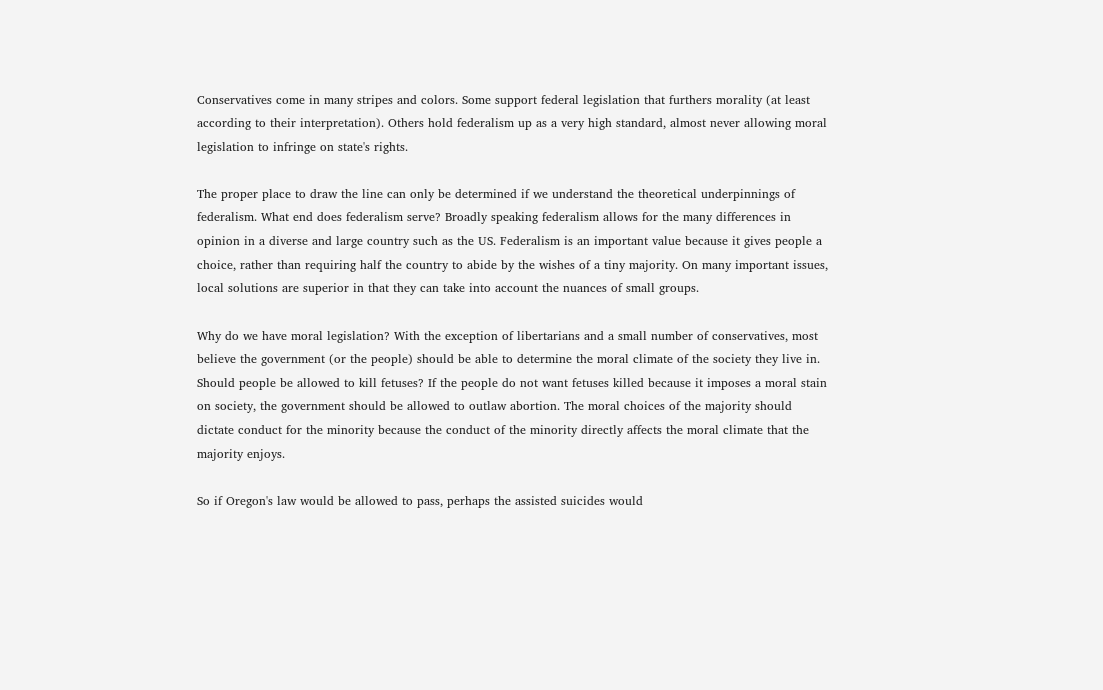Conservatives come in many stripes and colors. Some support federal legislation that furthers morality (at least according to their interpretation). Others hold federalism up as a very high standard, almost never allowing moral legislation to infringe on state's rights.

The proper place to draw the line can only be determined if we understand the theoretical underpinnings of federalism. What end does federalism serve? Broadly speaking federalism allows for the many differences in opinion in a diverse and large country such as the US. Federalism is an important value because it gives people a choice, rather than requiring half the country to abide by the wishes of a tiny majority. On many important issues, local solutions are superior in that they can take into account the nuances of small groups.

Why do we have moral legislation? With the exception of libertarians and a small number of conservatives, most believe the government (or the people) should be able to determine the moral climate of the society they live in. Should people be allowed to kill fetuses? If the people do not want fetuses killed because it imposes a moral stain on society, the government should be allowed to outlaw abortion. The moral choices of the majority should dictate conduct for the minority because the conduct of the minority directly affects the moral climate that the majority enjoys.

So if Oregon's law would be allowed to pass, perhaps the assisted suicides would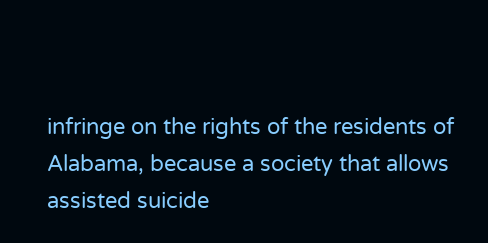infringe on the rights of the residents of Alabama, because a society that allows assisted suicide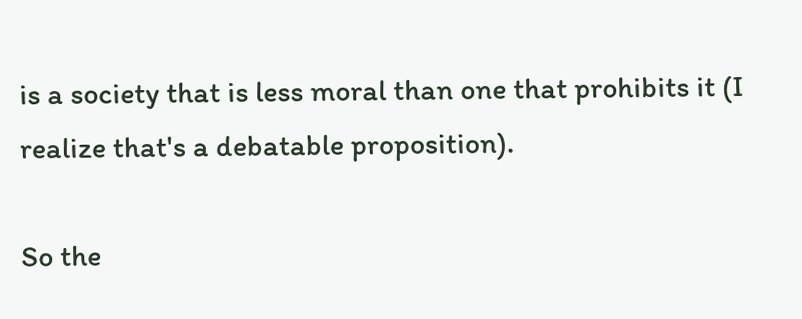is a society that is less moral than one that prohibits it (I realize that's a debatable proposition).

So the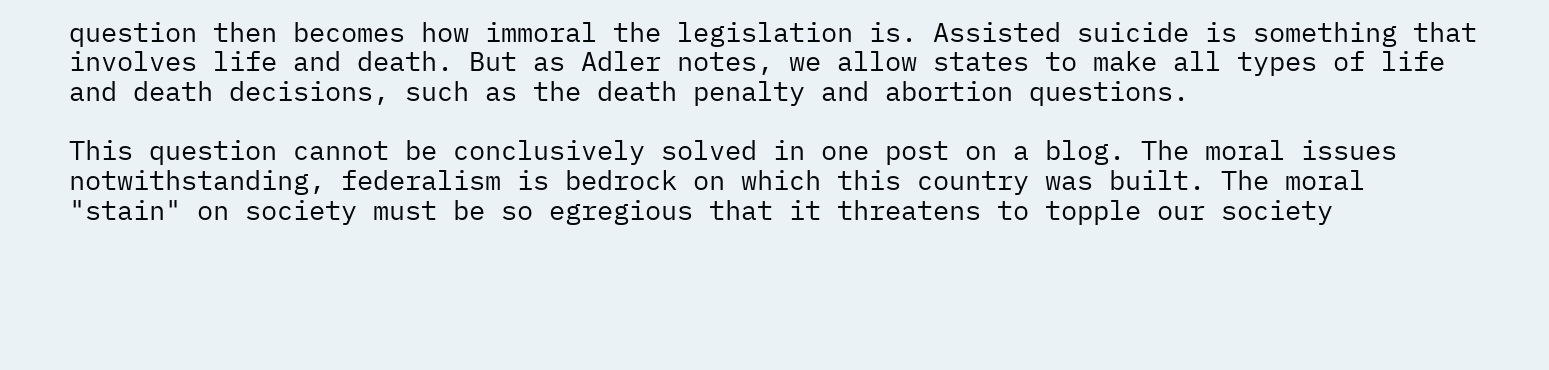question then becomes how immoral the legislation is. Assisted suicide is something that involves life and death. But as Adler notes, we allow states to make all types of life and death decisions, such as the death penalty and abortion questions.

This question cannot be conclusively solved in one post on a blog. The moral issues notwithstanding, federalism is bedrock on which this country was built. The moral "stain" on society must be so egregious that it threatens to topple our society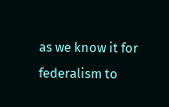as we know it for federalism to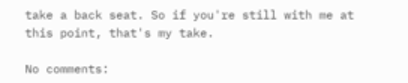take a back seat. So if you're still with me at this point, that's my take.

No comments: